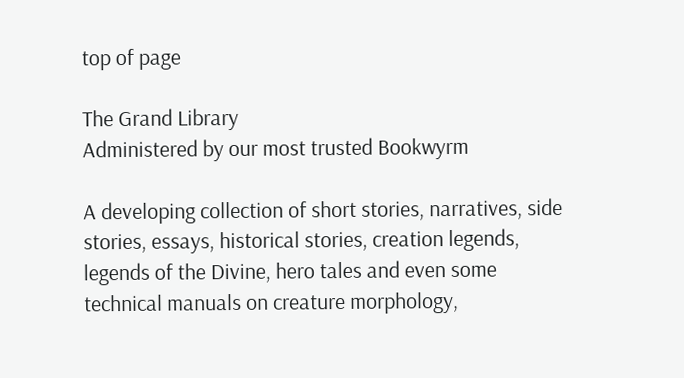top of page

The Grand Library
Administered by our most trusted Bookwyrm

A developing collection of short stories, narratives, side stories, essays, historical stories, creation legends, legends of the Divine, hero tales and even some technical manuals on creature morphology,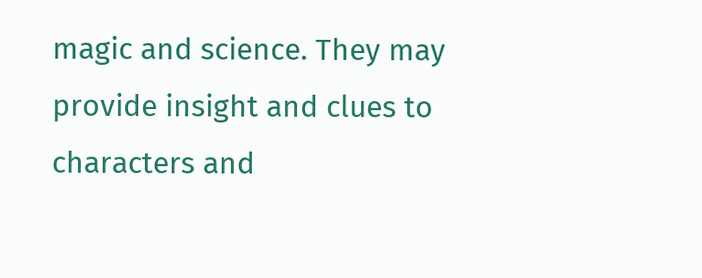magic and science. They may provide insight and clues to characters and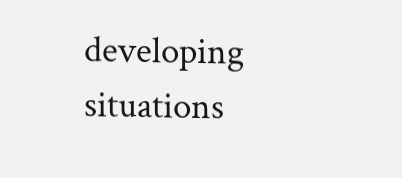developing situations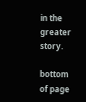in the greater story.

bottom of page